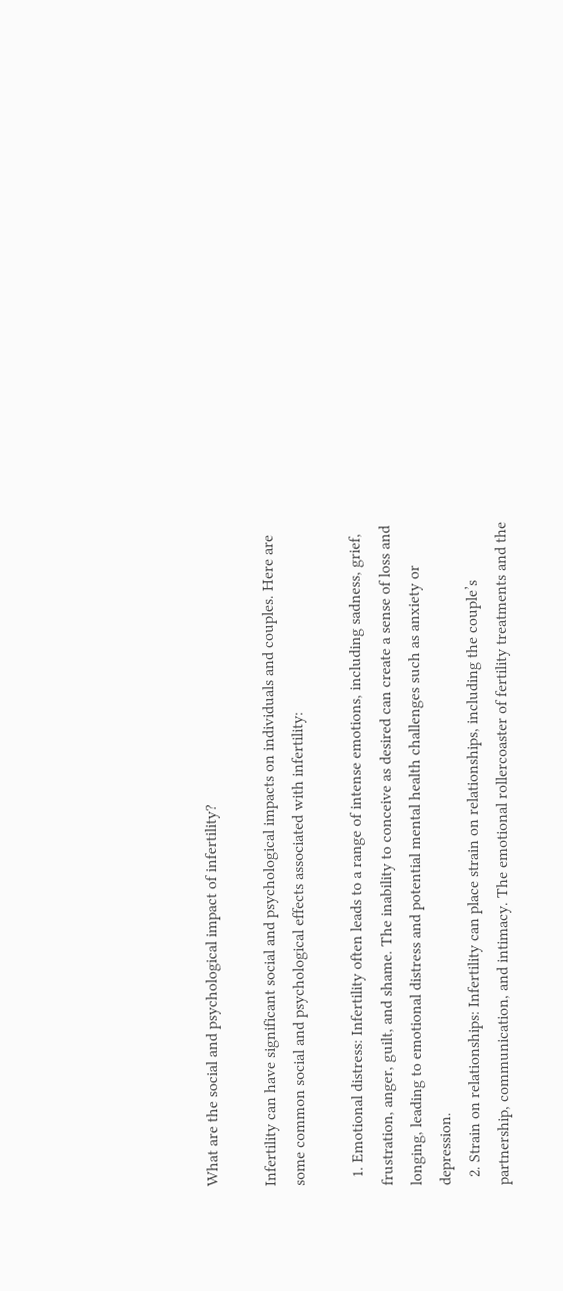What are the social and psychological impact of infertility?

Infertility can have significant social and psychological impacts on individuals and couples. Here are some common social and psychological effects associated with infertility:

  1. Emotional distress: Infertility often leads to a range of intense emotions, including sadness, grief, frustration, anger, guilt, and shame. The inability to conceive as desired can create a sense of loss and longing, leading to emotional distress and potential mental health challenges such as anxiety or depression.
  2. Strain on relationships: Infertility can place strain on relationships, including the couple’s partnership, communication, and intimacy. The emotional rollercoaster of fertility treatments and the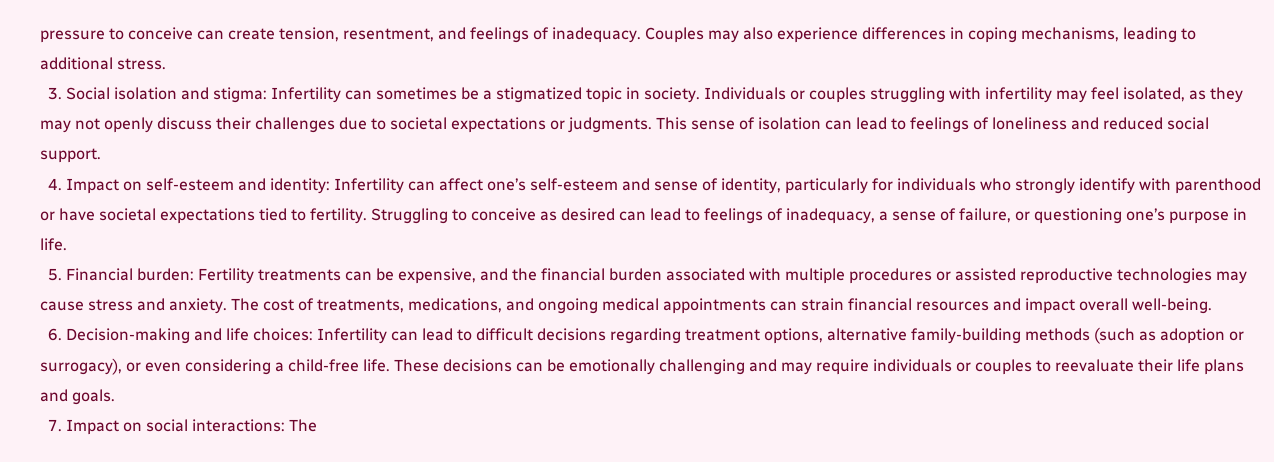pressure to conceive can create tension, resentment, and feelings of inadequacy. Couples may also experience differences in coping mechanisms, leading to additional stress.
  3. Social isolation and stigma: Infertility can sometimes be a stigmatized topic in society. Individuals or couples struggling with infertility may feel isolated, as they may not openly discuss their challenges due to societal expectations or judgments. This sense of isolation can lead to feelings of loneliness and reduced social support.
  4. Impact on self-esteem and identity: Infertility can affect one’s self-esteem and sense of identity, particularly for individuals who strongly identify with parenthood or have societal expectations tied to fertility. Struggling to conceive as desired can lead to feelings of inadequacy, a sense of failure, or questioning one’s purpose in life.
  5. Financial burden: Fertility treatments can be expensive, and the financial burden associated with multiple procedures or assisted reproductive technologies may cause stress and anxiety. The cost of treatments, medications, and ongoing medical appointments can strain financial resources and impact overall well-being.
  6. Decision-making and life choices: Infertility can lead to difficult decisions regarding treatment options, alternative family-building methods (such as adoption or surrogacy), or even considering a child-free life. These decisions can be emotionally challenging and may require individuals or couples to reevaluate their life plans and goals.
  7. Impact on social interactions: The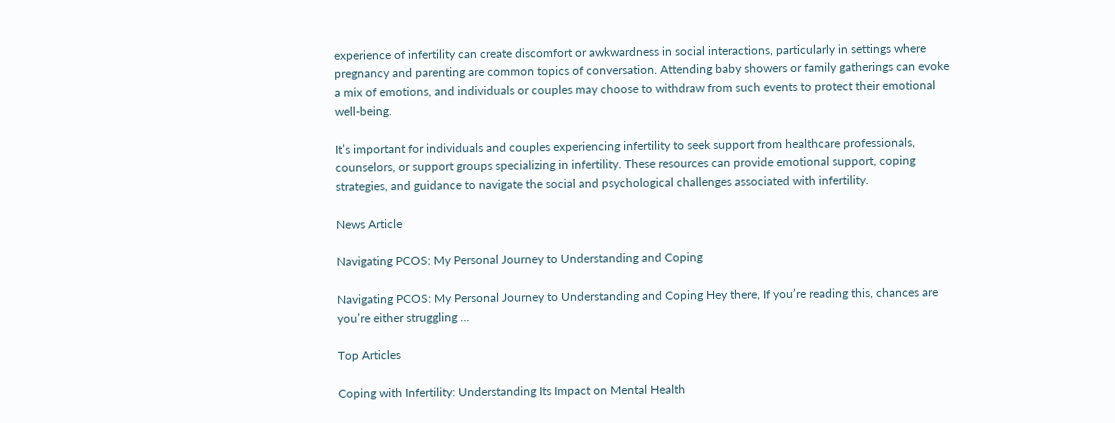experience of infertility can create discomfort or awkwardness in social interactions, particularly in settings where pregnancy and parenting are common topics of conversation. Attending baby showers or family gatherings can evoke a mix of emotions, and individuals or couples may choose to withdraw from such events to protect their emotional well-being.

It’s important for individuals and couples experiencing infertility to seek support from healthcare professionals, counselors, or support groups specializing in infertility. These resources can provide emotional support, coping strategies, and guidance to navigate the social and psychological challenges associated with infertility.

News Article

Navigating PCOS: My Personal Journey to Understanding and Coping

Navigating PCOS: My Personal Journey to Understanding and Coping Hey there, If you’re reading this, chances are you’re either struggling …

Top Articles

Coping with Infertility: Understanding Its Impact on Mental Health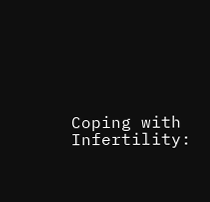Coping with Infertility: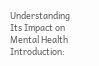Understanding Its Impact on Mental Health Introduction: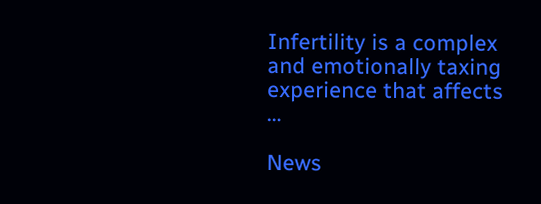Infertility is a complex and emotionally taxing experience that affects …

News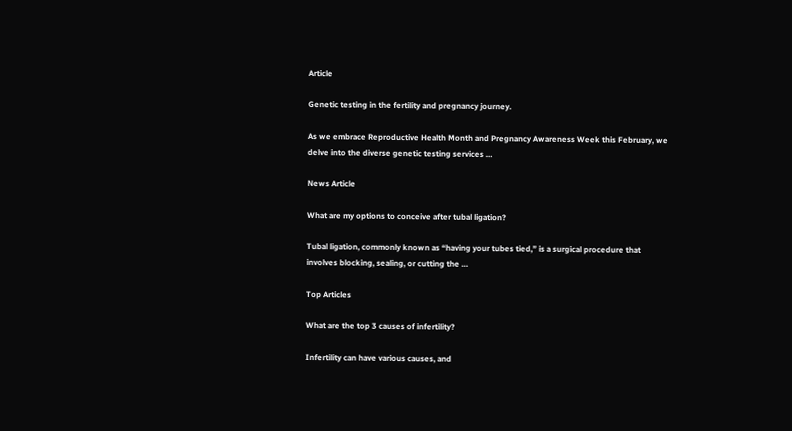Article

Genetic testing in the fertility and pregnancy journey.

As we embrace Reproductive Health Month and Pregnancy Awareness Week this February, we delve into the diverse genetic testing services …

News Article

What are my options to conceive after tubal ligation?

Tubal ligation, commonly known as “having your tubes tied,” is a surgical procedure that involves blocking, sealing, or cutting the …

Top Articles

What are the top 3 causes of infertility?

Infertility can have various causes, and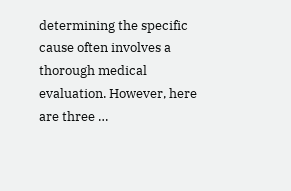determining the specific cause often involves a thorough medical evaluation. However, here are three …